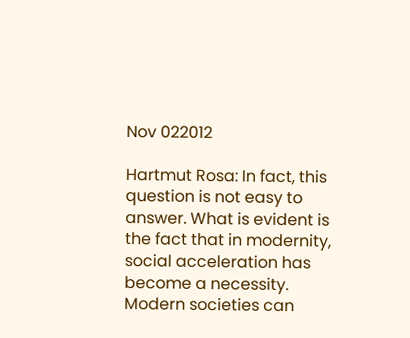Nov 022012

Hartmut Rosa: In fact, this question is not easy to answer. What is evident is the fact that in modernity, social acceleration has become a necessity. Modern societies can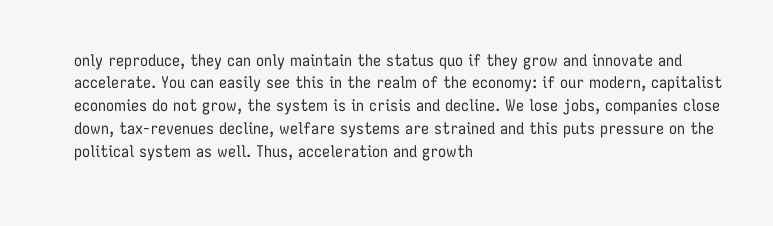only reproduce, they can only maintain the status quo if they grow and innovate and accelerate. You can easily see this in the realm of the economy: if our modern, capitalist economies do not grow, the system is in crisis and decline. We lose jobs, companies close down, tax-revenues decline, welfare systems are strained and this puts pressure on the political system as well. Thus, acceleration and growth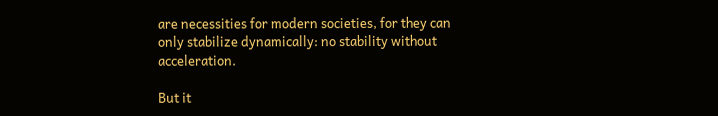are necessities for modern societies, for they can only stabilize dynamically: no stability without acceleration.

But it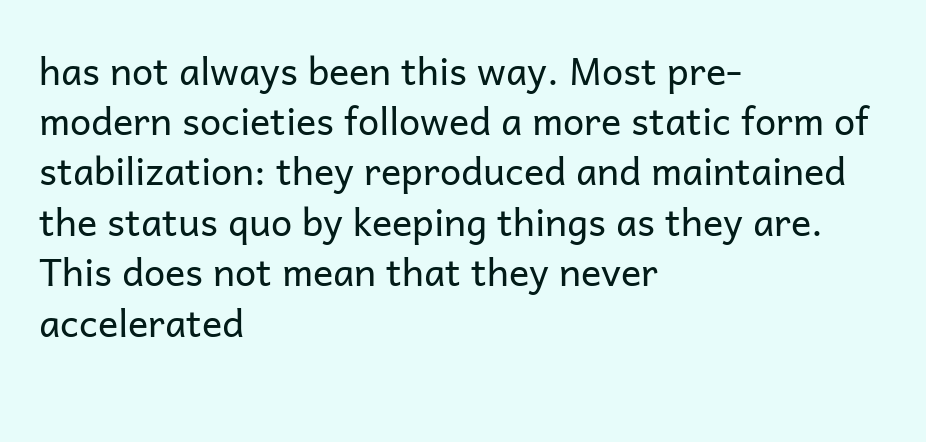has not always been this way. Most pre-modern societies followed a more static form of stabilization: they reproduced and maintained the status quo by keeping things as they are. This does not mean that they never accelerated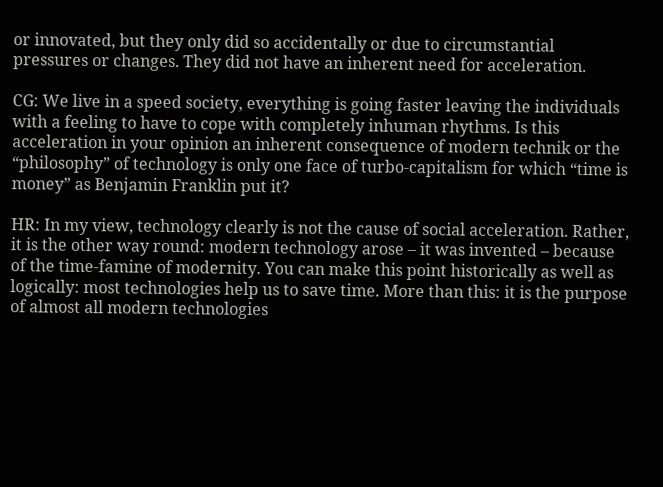or innovated, but they only did so accidentally or due to circumstantial pressures or changes. They did not have an inherent need for acceleration.

CG: We live in a speed society, everything is going faster leaving the individuals with a feeling to have to cope with completely inhuman rhythms. Is this acceleration in your opinion an inherent consequence of modern technik or the “philosophy” of technology is only one face of turbo-capitalism for which “time is money” as Benjamin Franklin put it?

HR: In my view, technology clearly is not the cause of social acceleration. Rather, it is the other way round: modern technology arose – it was invented – because of the time-famine of modernity. You can make this point historically as well as logically: most technologies help us to save time. More than this: it is the purpose of almost all modern technologies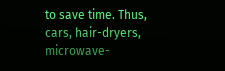to save time. Thus, cars, hair-dryers, microwave-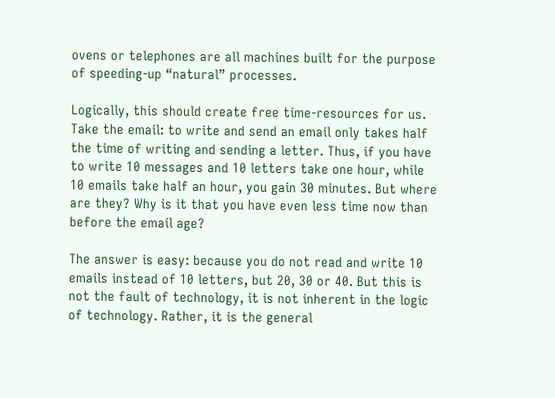ovens or telephones are all machines built for the purpose of speeding-up “natural” processes.

Logically, this should create free time-resources for us. Take the email: to write and send an email only takes half the time of writing and sending a letter. Thus, if you have to write 10 messages and 10 letters take one hour, while 10 emails take half an hour, you gain 30 minutes. But where are they? Why is it that you have even less time now than before the email age?

The answer is easy: because you do not read and write 10 emails instead of 10 letters, but 20, 30 or 40. But this is not the fault of technology, it is not inherent in the logic of technology. Rather, it is the general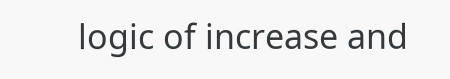logic of increase and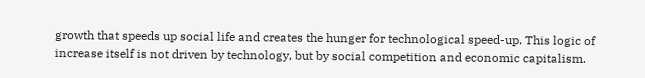growth that speeds up social life and creates the hunger for technological speed-up. This logic of increase itself is not driven by technology, but by social competition and economic capitalism.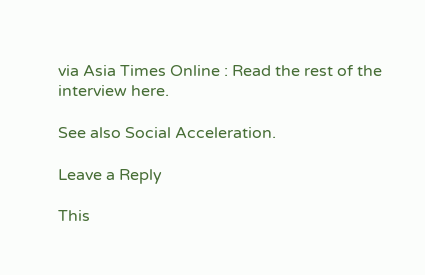via Asia Times Online : Read the rest of the interview here.

See also Social Acceleration.

Leave a Reply

This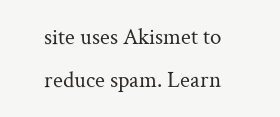site uses Akismet to reduce spam. Learn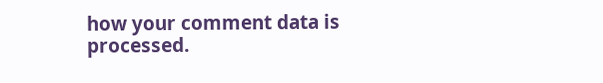how your comment data is processed.